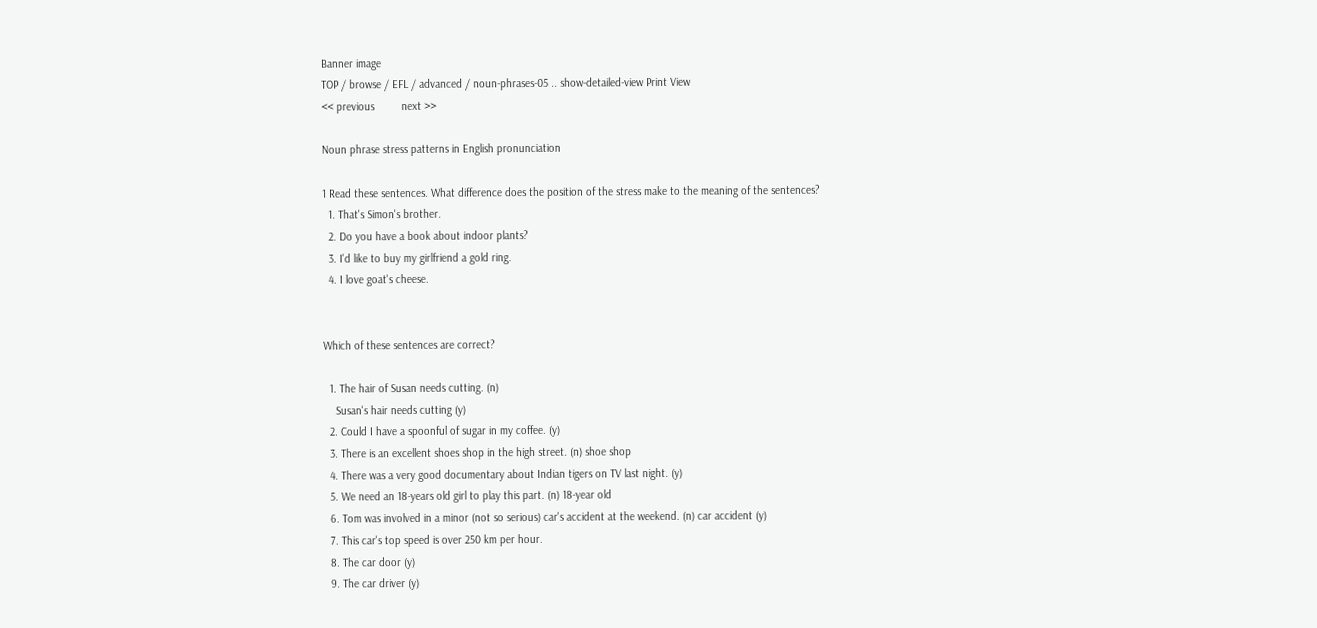Banner image
TOP / browse / EFL / advanced / noun-phrases-05 .. show-detailed-view Print View
<< previous         next >>

Noun phrase stress patterns in English pronunciation

1 Read these sentences. What difference does the position of the stress make to the meaning of the sentences?
  1. That's Simon's brother.
  2. Do you have a book about indoor plants?
  3. I'd like to buy my girlfriend a gold ring.
  4. I love goat's cheese.


Which of these sentences are correct?

  1. The hair of Susan needs cutting. (n)
    Susan's hair needs cutting (y)
  2. Could I have a spoonful of sugar in my coffee. (y)
  3. There is an excellent shoes shop in the high street. (n) shoe shop
  4. There was a very good documentary about Indian tigers on TV last night. (y)
  5. We need an 18-years old girl to play this part. (n) 18-year old
  6. Tom was involved in a minor (not so serious) car's accident at the weekend. (n) car accident (y)
  7. This car's top speed is over 250 km per hour.
  8. The car door (y)
  9. The car driver (y)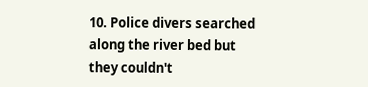10. Police divers searched along the river bed but they couldn't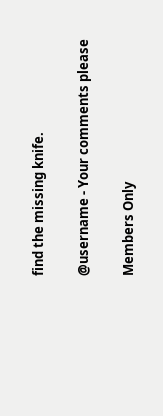find the missing knife.

@username - Your comments please

Members Only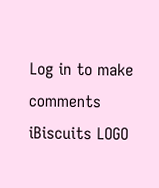Log in to make comments
iBiscuits LOGO